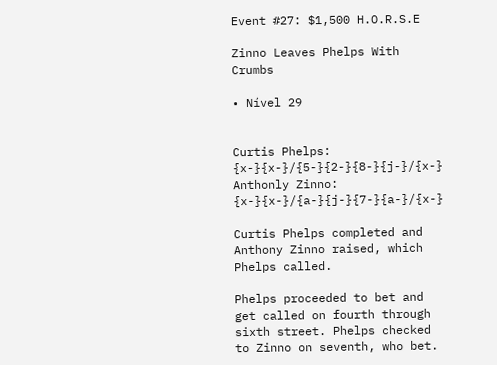Event #27: $1,500 H.O.R.S.E

Zinno Leaves Phelps With Crumbs

• Nível 29


Curtis Phelps: {x-}{x-}/{5-}{2-}{8-}{j-}/{x-}
Anthonly Zinno: {x-}{x-}/{a-}{j-}{7-}{a-}/{x-}

Curtis Phelps completed and Anthony Zinno raised, which Phelps called.

Phelps proceeded to bet and get called on fourth through sixth street. Phelps checked to Zinno on seventh, who bet.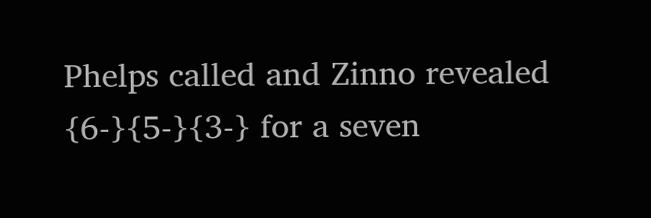Phelps called and Zinno revealed {6-}{5-}{3-} for a seven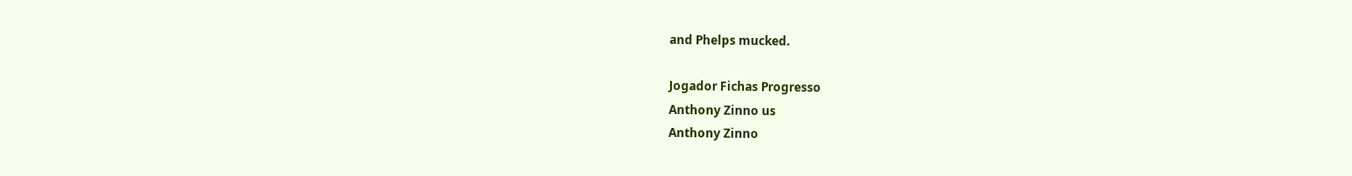and Phelps mucked.

Jogador Fichas Progresso
Anthony Zinno us
Anthony Zinno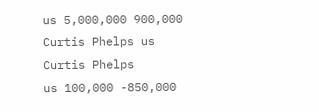us 5,000,000 900,000
Curtis Phelps us
Curtis Phelps
us 100,000 -850,000